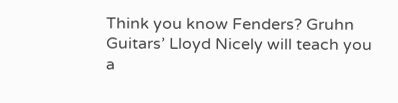Think you know Fenders? Gruhn Guitars’ Lloyd Nicely will teach you a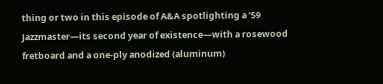thing or two in this episode of A&A spotlighting a ’59 Jazzmaster—its second year of existence—with a rosewood fretboard and a one-ply anodized (aluminum)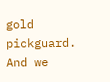gold pickguard. And we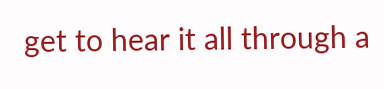get to hear it all through a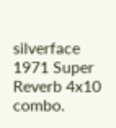silverface 1971 Super Reverb 4x10 combo.